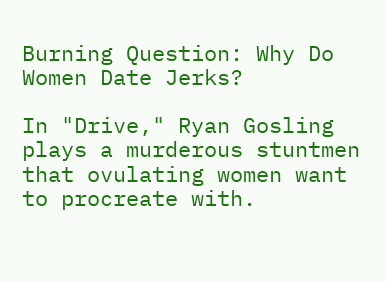Burning Question: Why Do Women Date Jerks?

In "Drive," Ryan Gosling plays a murderous stuntmen that ovulating women want to procreate with.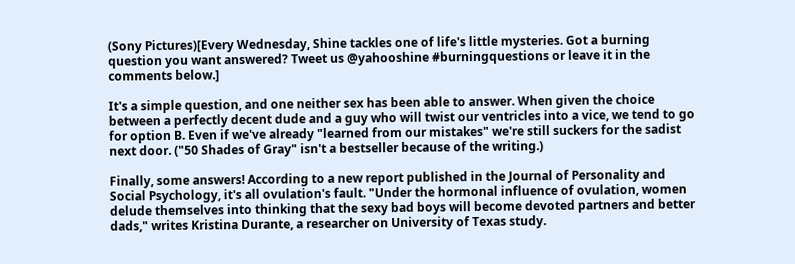(Sony Pictures)[Every Wednesday, Shine tackles one of life's little mysteries. Got a burning question you want answered? Tweet us @yahooshine #burningquestions or leave it in the comments below.]

It's a simple question, and one neither sex has been able to answer. When given the choice between a perfectly decent dude and a guy who will twist our ventricles into a vice, we tend to go for option B. Even if we've already "learned from our mistakes" we're still suckers for the sadist next door. ("50 Shades of Gray" isn't a bestseller because of the writing.)

Finally, some answers! According to a new report published in the Journal of Personality and Social Psychology, it's all ovulation's fault. "Under the hormonal influence of ovulation, women delude themselves into thinking that the sexy bad boys will become devoted partners and better dads," writes Kristina Durante, a researcher on University of Texas study.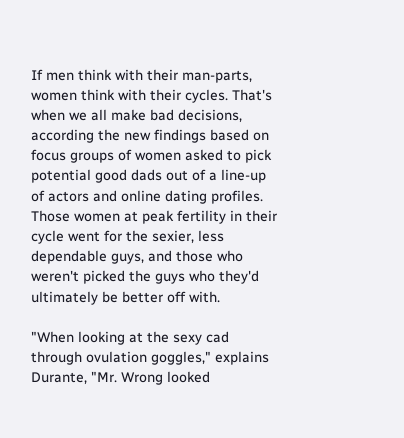If men think with their man-parts, women think with their cycles. That's when we all make bad decisions, according the new findings based on focus groups of women asked to pick potential good dads out of a line-up of actors and online dating profiles. Those women at peak fertility in their cycle went for the sexier, less dependable guys, and those who weren't picked the guys who they'd ultimately be better off with.

"When looking at the sexy cad through ovulation goggles," explains Durante, "Mr. Wrong looked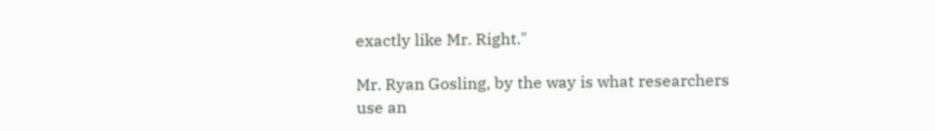exactly like Mr. Right."

Mr. Ryan Gosling, by the way is what researchers use an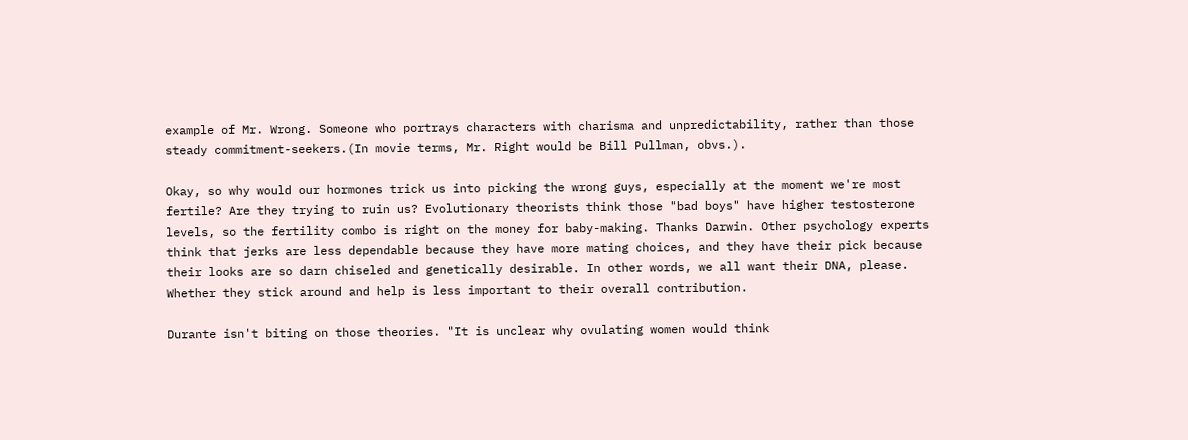example of Mr. Wrong. Someone who portrays characters with charisma and unpredictability, rather than those steady commitment-seekers.(In movie terms, Mr. Right would be Bill Pullman, obvs.).

Okay, so why would our hormones trick us into picking the wrong guys, especially at the moment we're most fertile? Are they trying to ruin us? Evolutionary theorists think those "bad boys" have higher testosterone levels, so the fertility combo is right on the money for baby-making. Thanks Darwin. Other psychology experts think that jerks are less dependable because they have more mating choices, and they have their pick because their looks are so darn chiseled and genetically desirable. In other words, we all want their DNA, please. Whether they stick around and help is less important to their overall contribution.

Durante isn't biting on those theories. "It is unclear why ovulating women would think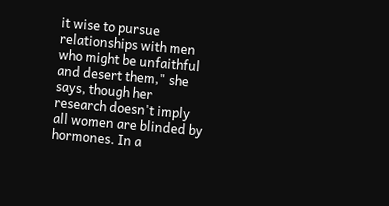it wise to pursue relationships with men who might be unfaithful and desert them," she says, though her research doesn't imply all women are blinded by hormones. In a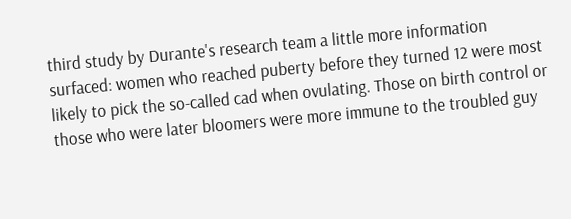third study by Durante's research team a little more information surfaced: women who reached puberty before they turned 12 were most likely to pick the so-called cad when ovulating. Those on birth control or those who were later bloomers were more immune to the troubled guy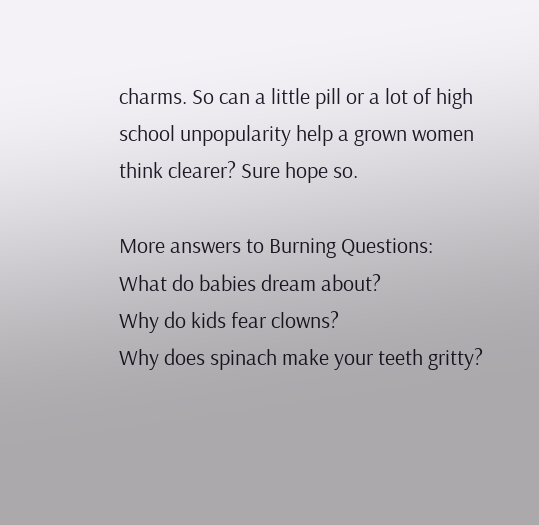charms. So can a little pill or a lot of high school unpopularity help a grown women think clearer? Sure hope so.

More answers to Burning Questions:
What do babies dream about?
Why do kids fear clowns?
Why does spinach make your teeth gritty?